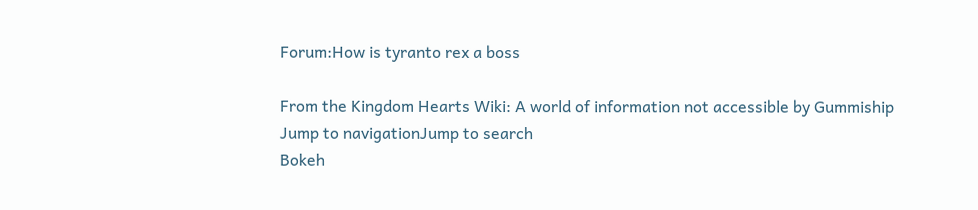Forum:How is tyranto rex a boss

From the Kingdom Hearts Wiki: A world of information not accessible by Gummiship
Jump to navigationJump to search
Bokeh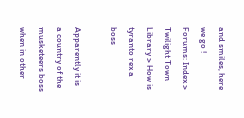and smiles, here we go !
Forums: Index > Twilight Town Library > How is tyranto rex a boss

Apparently it is a country of the musketeers boss when in other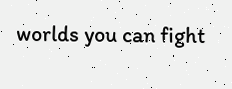worlds you can fight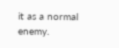it as a normal enemy.